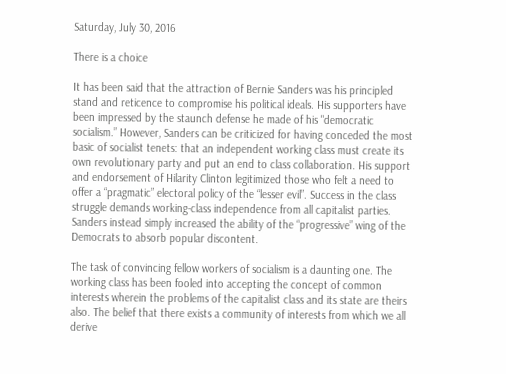Saturday, July 30, 2016

There is a choice

It has been said that the attraction of Bernie Sanders was his principled stand and reticence to compromise his political ideals. His supporters have been impressed by the staunch defense he made of his "democratic socialism.” However, Sanders can be criticized for having conceded the most basic of socialist tenets: that an independent working class must create its own revolutionary party and put an end to class collaboration. His support and endorsement of Hilarity Clinton legitimized those who felt a need to offer a “pragmatic” electoral policy of the “lesser evil”. Success in the class struggle demands working-class independence from all capitalist parties. Sanders instead simply increased the ability of the “progressive” wing of the Democrats to absorb popular discontent.

The task of convincing fellow workers of socialism is a daunting one. The working class has been fooled into accepting the concept of common interests wherein the problems of the capitalist class and its state are theirs also. The belief that there exists a community of interests from which we all derive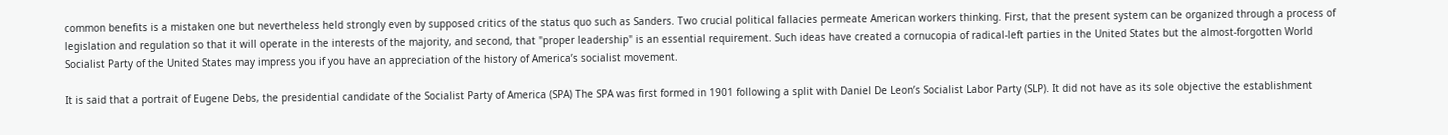common benefits is a mistaken one but nevertheless held strongly even by supposed critics of the status quo such as Sanders. Two crucial political fallacies permeate American workers thinking. First, that the present system can be organized through a process of legislation and regulation so that it will operate in the interests of the majority, and second, that "proper leadership" is an essential requirement. Such ideas have created a cornucopia of radical-left parties in the United States but the almost-forgotten World Socialist Party of the United States may impress you if you have an appreciation of the history of America’s socialist movement.

It is said that a portrait of Eugene Debs, the presidential candidate of the Socialist Party of America (SPA) The SPA was first formed in 1901 following a split with Daniel De Leon’s Socialist Labor Party (SLP). It did not have as its sole objective the establishment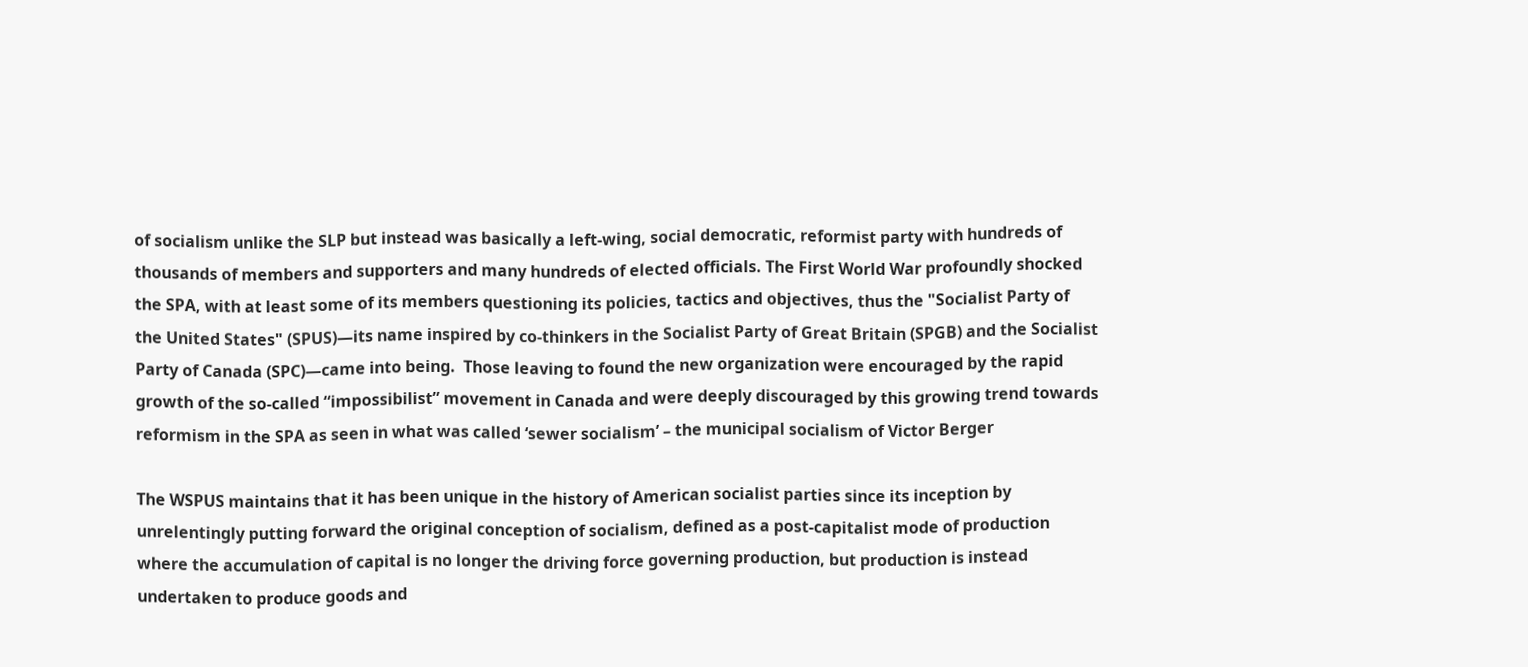of socialism unlike the SLP but instead was basically a left-wing, social democratic, reformist party with hundreds of thousands of members and supporters and many hundreds of elected officials. The First World War profoundly shocked the SPA, with at least some of its members questioning its policies, tactics and objectives, thus the "Socialist Party of the United States" (SPUS)—its name inspired by co-thinkers in the Socialist Party of Great Britain (SPGB) and the Socialist Party of Canada (SPC)—came into being.  Those leaving to found the new organization were encouraged by the rapid growth of the so-called “impossibilist” movement in Canada and were deeply discouraged by this growing trend towards reformism in the SPA as seen in what was called ‘sewer socialism’ – the municipal socialism of Victor Berger

The WSPUS maintains that it has been unique in the history of American socialist parties since its inception by unrelentingly putting forward the original conception of socialism, defined as a post-capitalist mode of production where the accumulation of capital is no longer the driving force governing production, but production is instead undertaken to produce goods and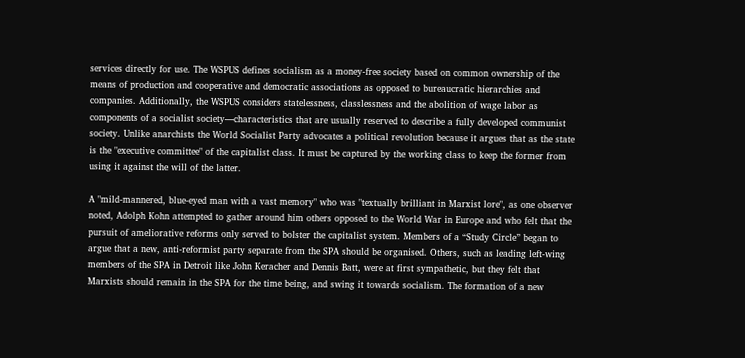services directly for use. The WSPUS defines socialism as a money-free society based on common ownership of the means of production and cooperative and democratic associations as opposed to bureaucratic hierarchies and companies. Additionally, the WSPUS considers statelessness, classlessness and the abolition of wage labor as components of a socialist society—characteristics that are usually reserved to describe a fully developed communist society. Unlike anarchists the World Socialist Party advocates a political revolution because it argues that as the state is the "executive committee" of the capitalist class. It must be captured by the working class to keep the former from using it against the will of the latter.

A "mild-mannered, blue-eyed man with a vast memory" who was "textually brilliant in Marxist lore", as one observer noted, Adolph Kohn attempted to gather around him others opposed to the World War in Europe and who felt that the pursuit of ameliorative reforms only served to bolster the capitalist system. Members of a “Study Circle” began to argue that a new, anti-reformist party separate from the SPA should be organised. Others, such as leading left-wing members of the SPA in Detroit like John Keracher and Dennis Batt, were at first sympathetic, but they felt that Marxists should remain in the SPA for the time being, and swing it towards socialism. The formation of a new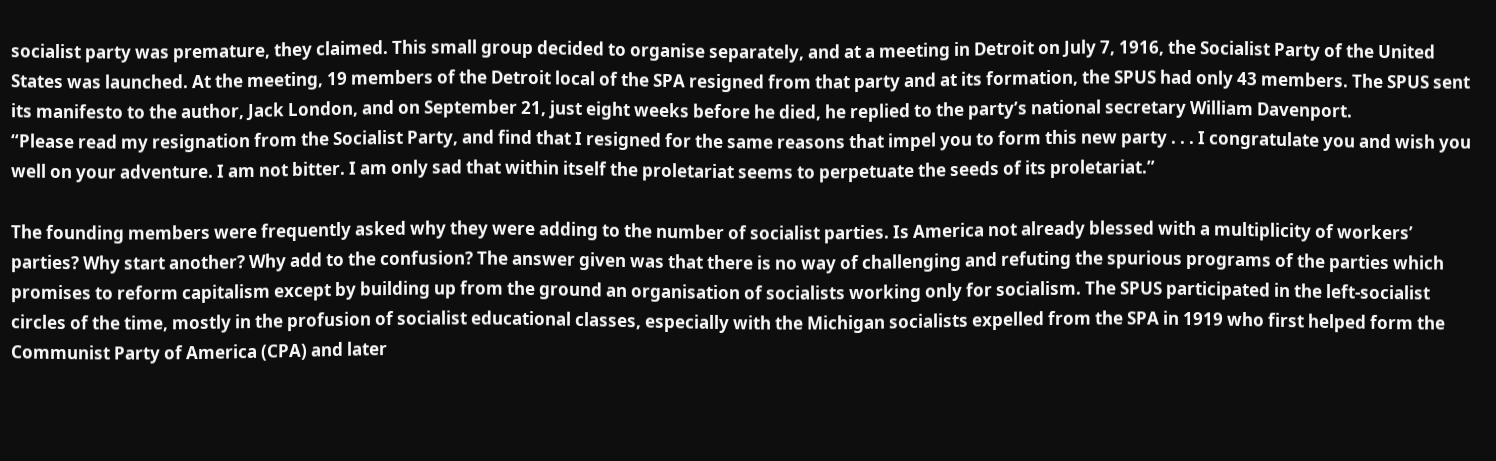socialist party was premature, they claimed. This small group decided to organise separately, and at a meeting in Detroit on July 7, 1916, the Socialist Party of the United States was launched. At the meeting, 19 members of the Detroit local of the SPA resigned from that party and at its formation, the SPUS had only 43 members. The SPUS sent its manifesto to the author, Jack London, and on September 21, just eight weeks before he died, he replied to the party’s national secretary William Davenport.
“Please read my resignation from the Socialist Party, and find that I resigned for the same reasons that impel you to form this new party . . . I congratulate you and wish you well on your adventure. I am not bitter. I am only sad that within itself the proletariat seems to perpetuate the seeds of its proletariat.”

The founding members were frequently asked why they were adding to the number of socialist parties. Is America not already blessed with a multiplicity of workers’ parties? Why start another? Why add to the confusion? The answer given was that there is no way of challenging and refuting the spurious programs of the parties which promises to reform capitalism except by building up from the ground an organisation of socialists working only for socialism. The SPUS participated in the left-socialist circles of the time, mostly in the profusion of socialist educational classes, especially with the Michigan socialists expelled from the SPA in 1919 who first helped form the Communist Party of America (CPA) and later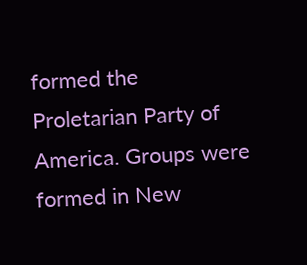formed the Proletarian Party of America. Groups were formed in New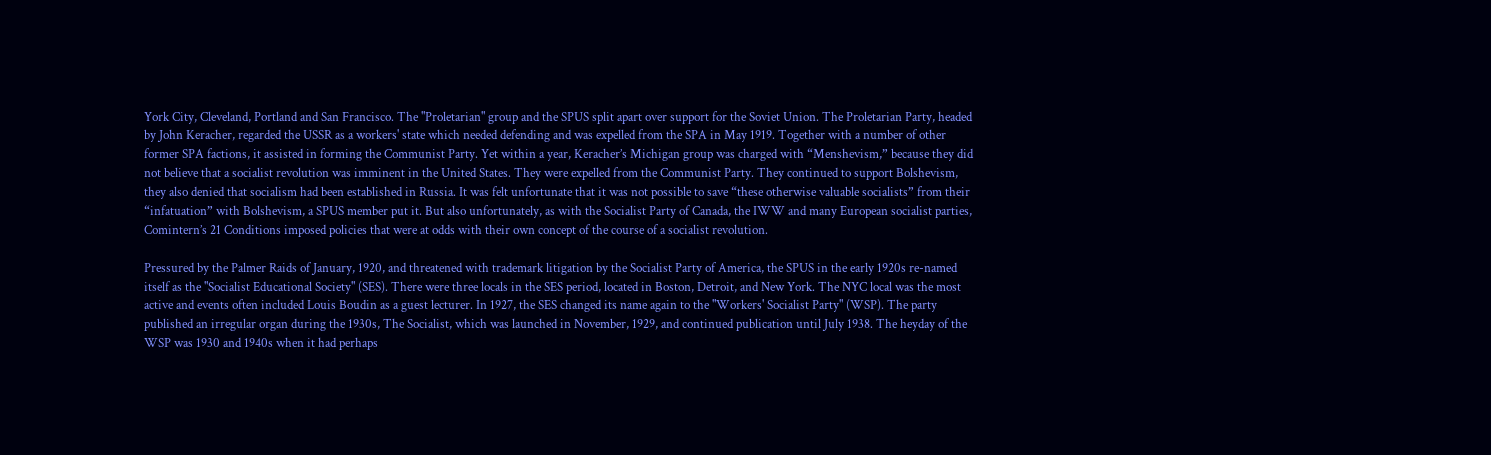York City, Cleveland, Portland and San Francisco. The "Proletarian" group and the SPUS split apart over support for the Soviet Union. The Proletarian Party, headed by John Keracher, regarded the USSR as a workers' state which needed defending and was expelled from the SPA in May 1919. Together with a number of other former SPA factions, it assisted in forming the Communist Party. Yet within a year, Keracher’s Michigan group was charged with “Menshevism,” because they did not believe that a socialist revolution was imminent in the United States. They were expelled from the Communist Party. They continued to support Bolshevism, they also denied that socialism had been established in Russia. It was felt unfortunate that it was not possible to save “these otherwise valuable socialists” from their “infatuation” with Bolshevism, a SPUS member put it. But also unfortunately, as with the Socialist Party of Canada, the IWW and many European socialist parties, Comintern’s 21 Conditions imposed policies that were at odds with their own concept of the course of a socialist revolution.

Pressured by the Palmer Raids of January, 1920, and threatened with trademark litigation by the Socialist Party of America, the SPUS in the early 1920s re-named itself as the "Socialist Educational Society" (SES). There were three locals in the SES period, located in Boston, Detroit, and New York. The NYC local was the most active and events often included Louis Boudin as a guest lecturer. In 1927, the SES changed its name again to the "Workers' Socialist Party" (WSP). The party published an irregular organ during the 1930s, The Socialist, which was launched in November, 1929, and continued publication until July 1938. The heyday of the WSP was 1930 and 1940s when it had perhaps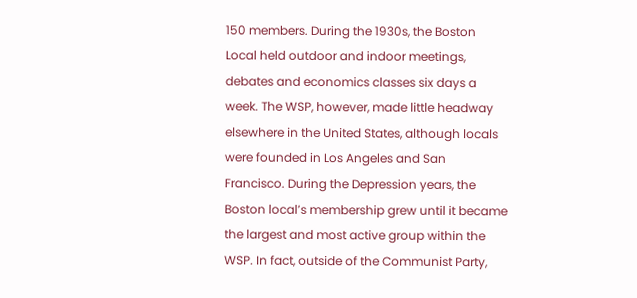150 members. During the 1930s, the Boston Local held outdoor and indoor meetings, debates and economics classes six days a week. The WSP, however, made little headway elsewhere in the United States, although locals were founded in Los Angeles and San Francisco. During the Depression years, the Boston local’s membership grew until it became the largest and most active group within the WSP. In fact, outside of the Communist Party,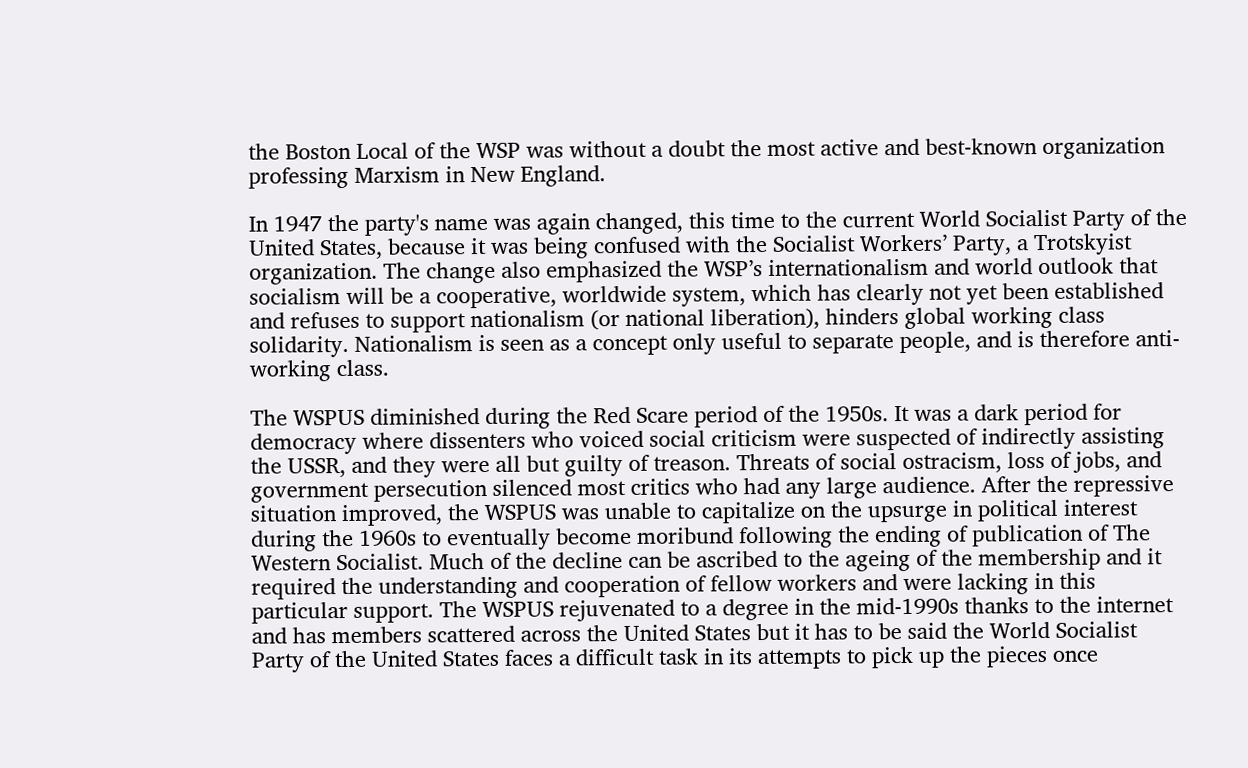the Boston Local of the WSP was without a doubt the most active and best-known organization professing Marxism in New England.

In 1947 the party's name was again changed, this time to the current World Socialist Party of the United States, because it was being confused with the Socialist Workers’ Party, a Trotskyist organization. The change also emphasized the WSP’s internationalism and world outlook that socialism will be a cooperative, worldwide system, which has clearly not yet been established and refuses to support nationalism (or national liberation), hinders global working class solidarity. Nationalism is seen as a concept only useful to separate people, and is therefore anti-working class.

The WSPUS diminished during the Red Scare period of the 1950s. It was a dark period for democracy where dissenters who voiced social criticism were suspected of indirectly assisting the USSR, and they were all but guilty of treason. Threats of social ostracism, loss of jobs, and government persecution silenced most critics who had any large audience. After the repressive situation improved, the WSPUS was unable to capitalize on the upsurge in political interest during the 1960s to eventually become moribund following the ending of publication of The Western Socialist. Much of the decline can be ascribed to the ageing of the membership and it required the understanding and cooperation of fellow workers and were lacking in this particular support. The WSPUS rejuvenated to a degree in the mid-1990s thanks to the internet and has members scattered across the United States but it has to be said the World Socialist Party of the United States faces a difficult task in its attempts to pick up the pieces once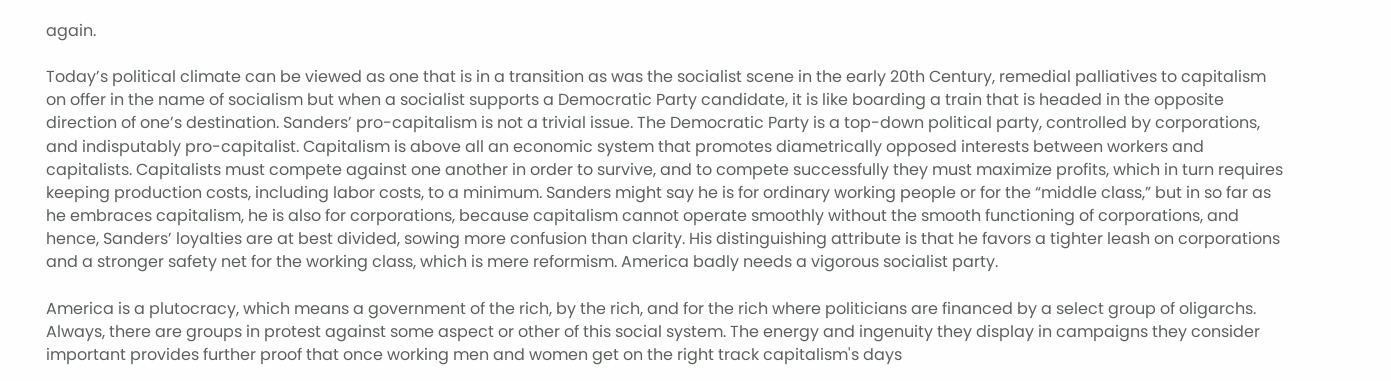again.

Today’s political climate can be viewed as one that is in a transition as was the socialist scene in the early 20th Century, remedial palliatives to capitalism on offer in the name of socialism but when a socialist supports a Democratic Party candidate, it is like boarding a train that is headed in the opposite direction of one’s destination. Sanders’ pro-capitalism is not a trivial issue. The Democratic Party is a top-down political party, controlled by corporations, and indisputably pro-capitalist. Capitalism is above all an economic system that promotes diametrically opposed interests between workers and capitalists. Capitalists must compete against one another in order to survive, and to compete successfully they must maximize profits, which in turn requires keeping production costs, including labor costs, to a minimum. Sanders might say he is for ordinary working people or for the “middle class,” but in so far as he embraces capitalism, he is also for corporations, because capitalism cannot operate smoothly without the smooth functioning of corporations, and hence, Sanders’ loyalties are at best divided, sowing more confusion than clarity. His distinguishing attribute is that he favors a tighter leash on corporations and a stronger safety net for the working class, which is mere reformism. America badly needs a vigorous socialist party.

America is a plutocracy, which means a government of the rich, by the rich, and for the rich where politicians are financed by a select group of oligarchs. Always, there are groups in protest against some aspect or other of this social system. The energy and ingenuity they display in campaigns they consider important provides further proof that once working men and women get on the right track capitalism's days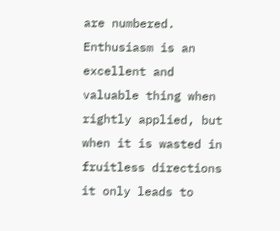are numbered. Enthusiasm is an excellent and valuable thing when rightly applied, but when it is wasted in fruitless directions it only leads to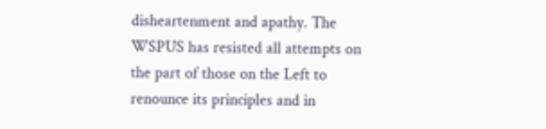disheartenment and apathy. The WSPUS has resisted all attempts on the part of those on the Left to renounce its principles and in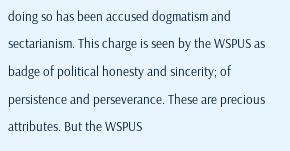doing so has been accused dogmatism and sectarianism. This charge is seen by the WSPUS as badge of political honesty and sincerity; of persistence and perseverance. These are precious attributes. But the WSPUS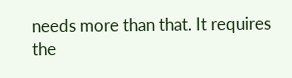needs more than that. It requires the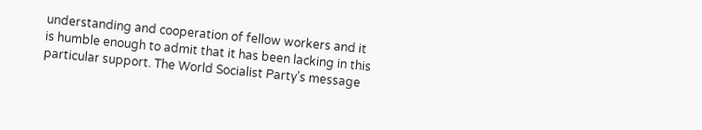understanding and cooperation of fellow workers and it is humble enough to admit that it has been lacking in this particular support. The World Socialist Party’s message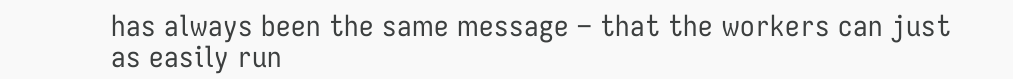has always been the same message – that the workers can just as easily run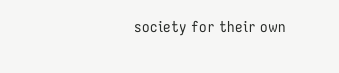society for their own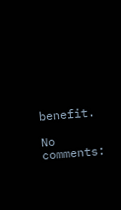benefit.

No comments: